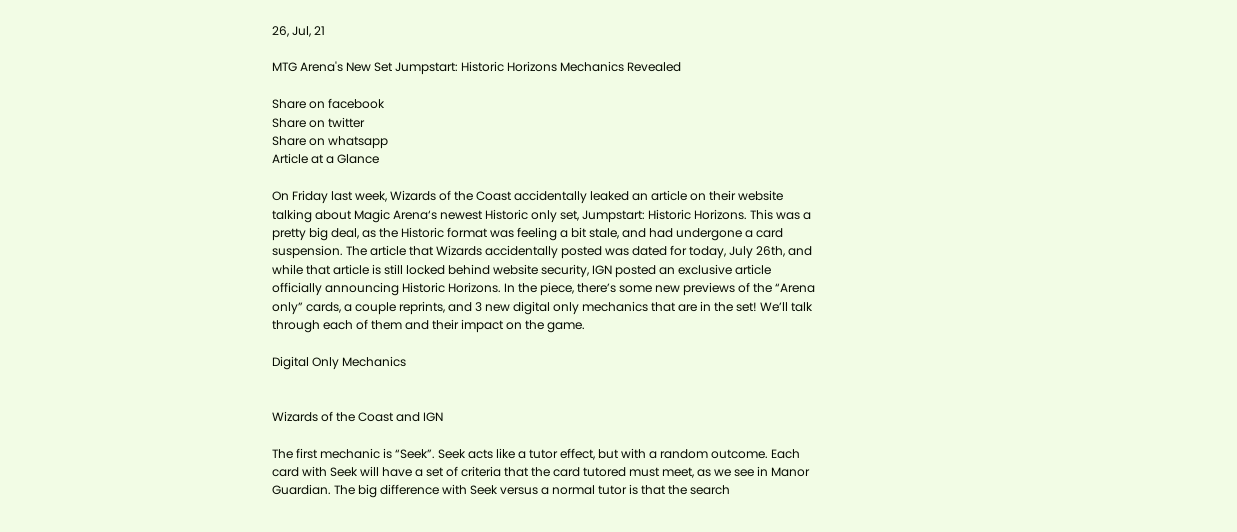26, Jul, 21

MTG Arena's New Set Jumpstart: Historic Horizons Mechanics Revealed

Share on facebook
Share on twitter
Share on whatsapp
Article at a Glance

On Friday last week, Wizards of the Coast accidentally leaked an article on their website talking about Magic Arena‘s newest Historic only set, Jumpstart: Historic Horizons. This was a pretty big deal, as the Historic format was feeling a bit stale, and had undergone a card suspension. The article that Wizards accidentally posted was dated for today, July 26th, and while that article is still locked behind website security, IGN posted an exclusive article officially announcing Historic Horizons. In the piece, there’s some new previews of the “Arena only” cards, a couple reprints, and 3 new digital only mechanics that are in the set! We’ll talk through each of them and their impact on the game.

Digital Only Mechanics


Wizards of the Coast and IGN

The first mechanic is “Seek”. Seek acts like a tutor effect, but with a random outcome. Each card with Seek will have a set of criteria that the card tutored must meet, as we see in Manor Guardian. The big difference with Seek versus a normal tutor is that the search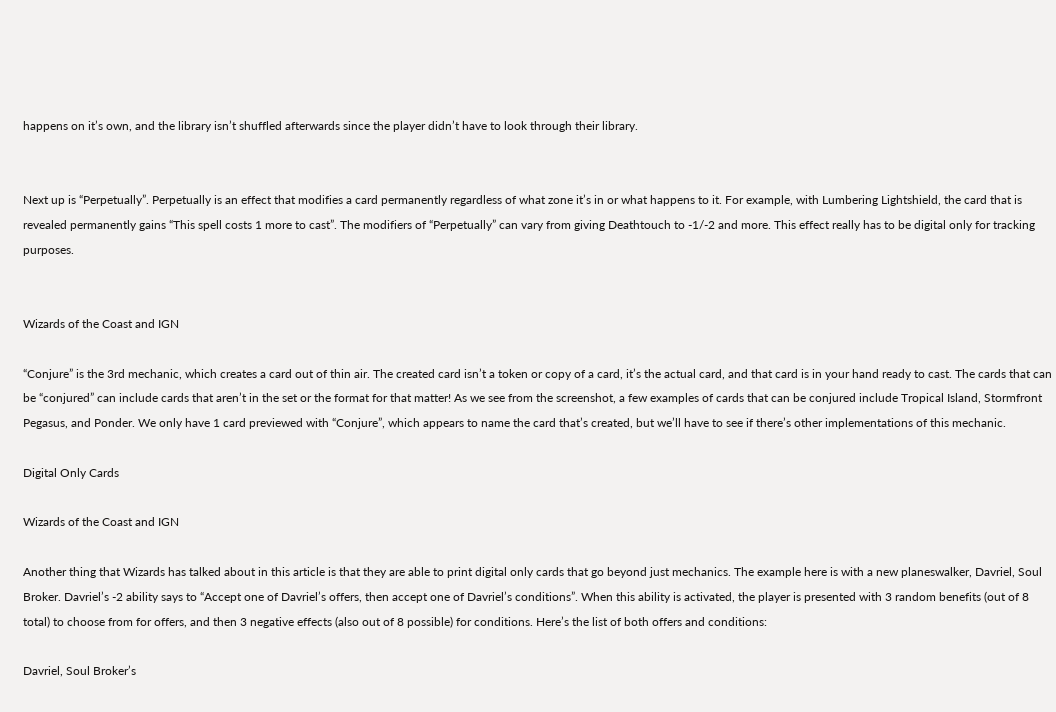happens on it’s own, and the library isn’t shuffled afterwards since the player didn’t have to look through their library.


Next up is “Perpetually”. Perpetually is an effect that modifies a card permanently regardless of what zone it’s in or what happens to it. For example, with Lumbering Lightshield, the card that is revealed permanently gains “This spell costs 1 more to cast”. The modifiers of “Perpetually” can vary from giving Deathtouch to -1/-2 and more. This effect really has to be digital only for tracking purposes.


Wizards of the Coast and IGN

“Conjure” is the 3rd mechanic, which creates a card out of thin air. The created card isn’t a token or copy of a card, it’s the actual card, and that card is in your hand ready to cast. The cards that can be “conjured” can include cards that aren’t in the set or the format for that matter! As we see from the screenshot, a few examples of cards that can be conjured include Tropical Island, Stormfront Pegasus, and Ponder. We only have 1 card previewed with “Conjure”, which appears to name the card that’s created, but we’ll have to see if there’s other implementations of this mechanic.

Digital Only Cards

Wizards of the Coast and IGN

Another thing that Wizards has talked about in this article is that they are able to print digital only cards that go beyond just mechanics. The example here is with a new planeswalker, Davriel, Soul Broker. Davriel’s -2 ability says to “Accept one of Davriel’s offers, then accept one of Davriel’s conditions”. When this ability is activated, the player is presented with 3 random benefits (out of 8 total) to choose from for offers, and then 3 negative effects (also out of 8 possible) for conditions. Here’s the list of both offers and conditions:

Davriel, Soul Broker’s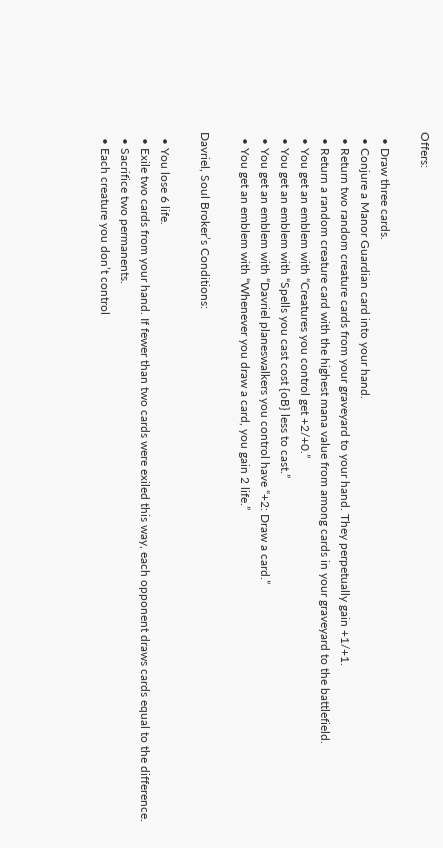Offers:

  • Draw three cards.
  • Conjure a Manor Guardian card into your hand.
  • Return two random creature cards from your graveyard to your hand. They perpetually gain +1/+1.
  • Return a random creature card with the highest mana value from among cards in your graveyard to the battlefield.
  • You get an emblem with “Creatures you control get +2/+0.”
  • You get an emblem with “Spells you cast cost {oB} less to cast.”
  • You get an emblem with “Davriel planeswalkers you control have “+2: Draw a card.”
  • You get an emblem with “Whenever you draw a card, you gain 2 life.”

Davriel, Soul Broker’s Conditions:

  • You lose 6 life.
  • Exile two cards from your hand. If fewer than two cards were exiled this way, each opponent draws cards equal to the difference.
  • Sacrifice two permanents.
  • Each creature you don’t control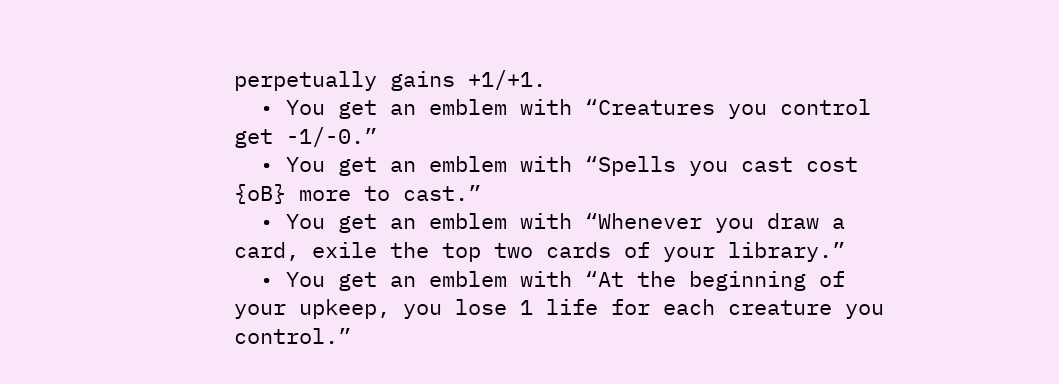perpetually gains +1/+1.
  • You get an emblem with “Creatures you control get -1/-0.”
  • You get an emblem with “Spells you cast cost {oB} more to cast.”
  • You get an emblem with “Whenever you draw a card, exile the top two cards of your library.”
  • You get an emblem with “At the beginning of your upkeep, you lose 1 life for each creature you control.”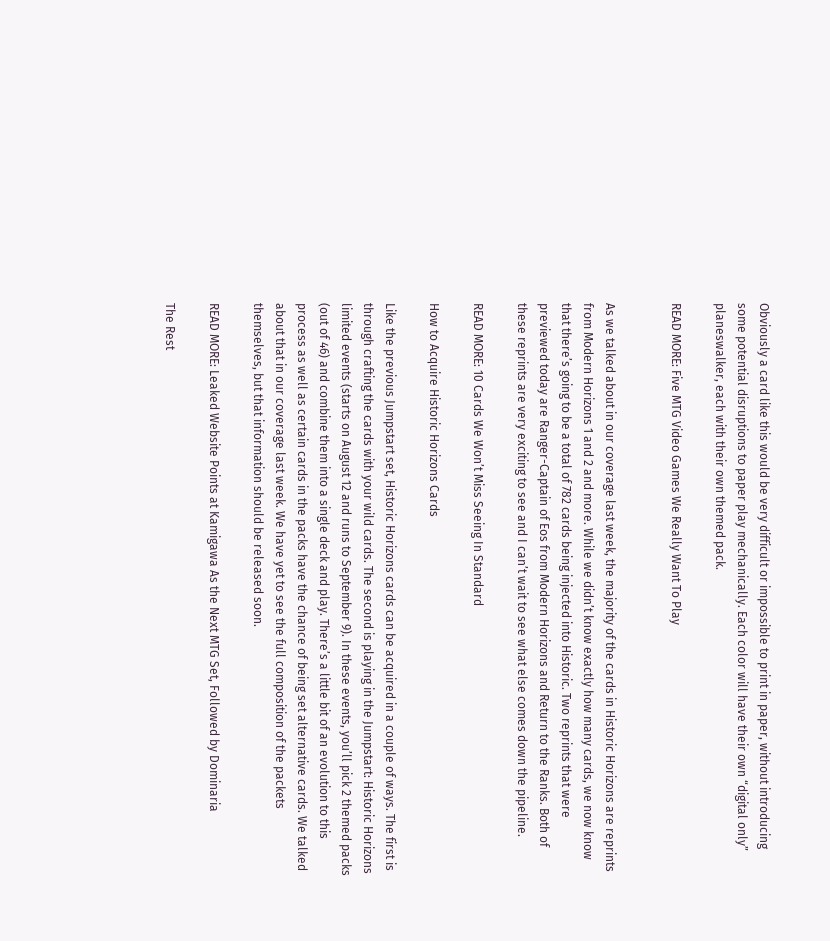Obviously a card like this would be very difficult or impossible to print in paper, without introducing some potential disruptions to paper play mechanically. Each color will have their own “digital only” planeswalker, each with their own themed pack.

READ MORE: Five MTG Video Games We Really Want To Play


As we talked about in our coverage last week, the majority of the cards in Historic Horizons are reprints from Modern Horizons 1 and 2 and more. While we didn’t know exactly how many cards, we now know that there’s going to be a total of 782 cards being injected into Historic. Two reprints that were previewed today are Ranger-Captain of Eos from Modern Horizons and Return to the Ranks. Both of these reprints are very exciting to see and I can’t wait to see what else comes down the pipeline.

READ MORE: 10 Cards We Won’t Miss Seeing In Standard

How to Acquire Historic Horizons Cards

Like the previous Jumpstart set, Historic Horizons cards can be acquired in a couple of ways. The first is through crafting the cards with your wild cards. The second is playing in the Jumpstart: Historic Horizons limited events (starts on August 12 and runs to September 9). In these events, you’ll pick 2 themed packs (out of 46) and combine them into a single deck and play. There’s a little bit of an evolution to this process as well as certain cards in the packs have the chance of being set alternative cards. We talked about that in our coverage last week. We have yet to see the full composition of the packets themselves, but that information should be released soon.

READ MORE: Leaked Website Points at Kamigawa As the Next MTG Set, Followed by Dominaria

The Rest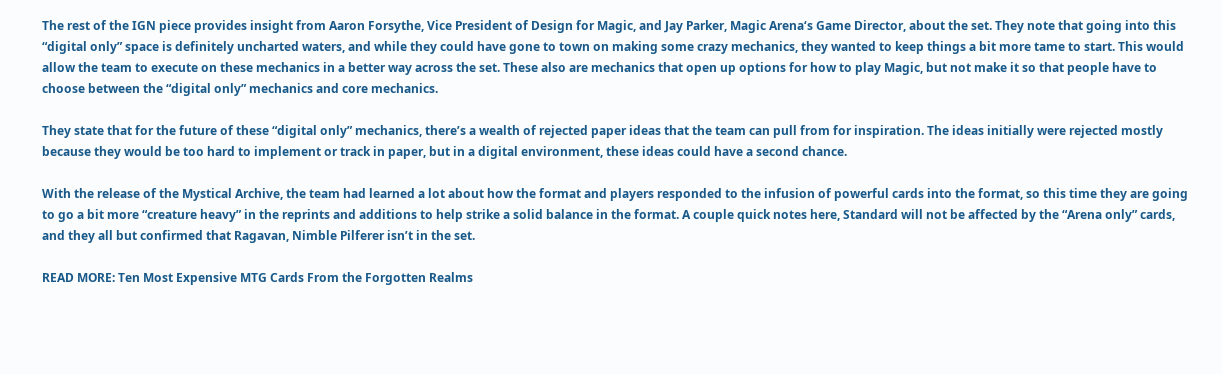The rest of the IGN piece provides insight from Aaron Forsythe, Vice President of Design for Magic, and Jay Parker, Magic Arena‘s Game Director, about the set. They note that going into this “digital only” space is definitely uncharted waters, and while they could have gone to town on making some crazy mechanics, they wanted to keep things a bit more tame to start. This would allow the team to execute on these mechanics in a better way across the set. These also are mechanics that open up options for how to play Magic, but not make it so that people have to choose between the “digital only” mechanics and core mechanics.

They state that for the future of these “digital only” mechanics, there’s a wealth of rejected paper ideas that the team can pull from for inspiration. The ideas initially were rejected mostly because they would be too hard to implement or track in paper, but in a digital environment, these ideas could have a second chance.

With the release of the Mystical Archive, the team had learned a lot about how the format and players responded to the infusion of powerful cards into the format, so this time they are going to go a bit more “creature heavy” in the reprints and additions to help strike a solid balance in the format. A couple quick notes here, Standard will not be affected by the “Arena only” cards, and they all but confirmed that Ragavan, Nimble Pilferer isn’t in the set.

READ MORE: Ten Most Expensive MTG Cards From the Forgotten Realms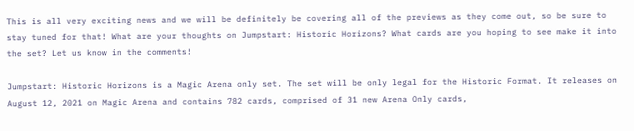This is all very exciting news and we will be definitely be covering all of the previews as they come out, so be sure to stay tuned for that! What are your thoughts on Jumpstart: Historic Horizons? What cards are you hoping to see make it into the set? Let us know in the comments!

Jumpstart: Historic Horizons is a Magic Arena only set. The set will be only legal for the Historic Format. It releases on August 12, 2021 on Magic Arena and contains 782 cards, comprised of 31 new Arena Only cards,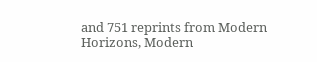and 751 reprints from Modern Horizons, Modern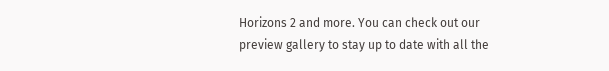Horizons 2 and more. You can check out our preview gallery to stay up to date with all the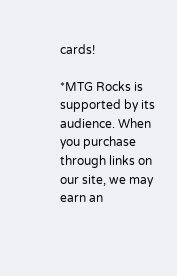cards!

*MTG Rocks is supported by its audience. When you purchase through links on our site, we may earn an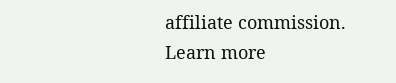affiliate commission. Learn more